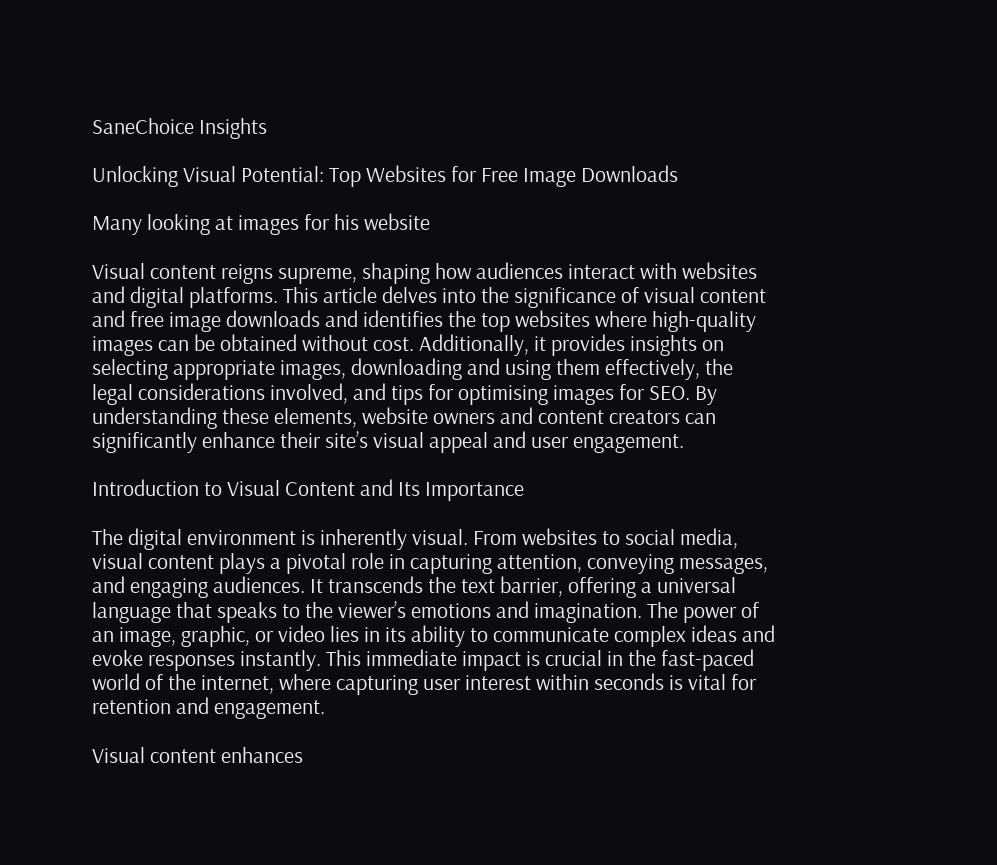SaneChoice Insights

Unlocking Visual Potential: Top Websites for Free Image Downloads

Many looking at images for his website

Visual content reigns supreme, shaping how audiences interact with websites and digital platforms. This article delves into the significance of visual content and free image downloads and identifies the top websites where high-quality images can be obtained without cost. Additionally, it provides insights on selecting appropriate images, downloading and using them effectively, the legal considerations involved, and tips for optimising images for SEO. By understanding these elements, website owners and content creators can significantly enhance their site’s visual appeal and user engagement.

Introduction to Visual Content and Its Importance

The digital environment is inherently visual. From websites to social media, visual content plays a pivotal role in capturing attention, conveying messages, and engaging audiences. It transcends the text barrier, offering a universal language that speaks to the viewer’s emotions and imagination. The power of an image, graphic, or video lies in its ability to communicate complex ideas and evoke responses instantly. This immediate impact is crucial in the fast-paced world of the internet, where capturing user interest within seconds is vital for retention and engagement.

Visual content enhances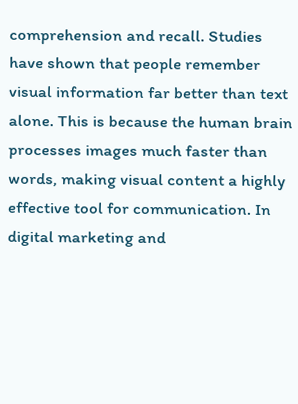comprehension and recall. Studies have shown that people remember visual information far better than text alone. This is because the human brain processes images much faster than words, making visual content a highly effective tool for communication. In digital marketing and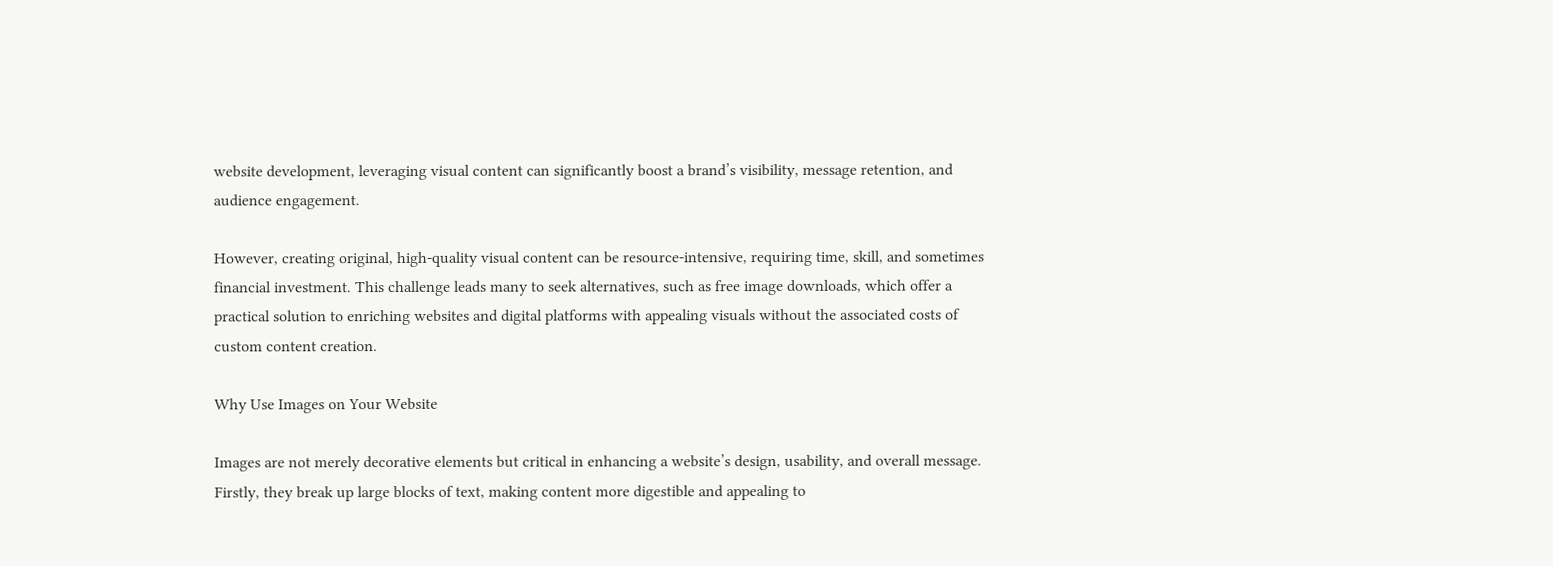website development, leveraging visual content can significantly boost a brand’s visibility, message retention, and audience engagement.

However, creating original, high-quality visual content can be resource-intensive, requiring time, skill, and sometimes financial investment. This challenge leads many to seek alternatives, such as free image downloads, which offer a practical solution to enriching websites and digital platforms with appealing visuals without the associated costs of custom content creation.

Why Use Images on Your Website

Images are not merely decorative elements but critical in enhancing a website’s design, usability, and overall message. Firstly, they break up large blocks of text, making content more digestible and appealing to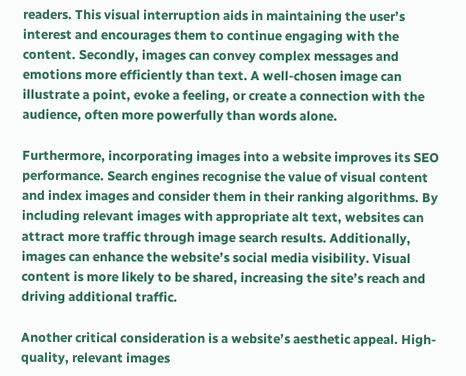readers. This visual interruption aids in maintaining the user’s interest and encourages them to continue engaging with the content. Secondly, images can convey complex messages and emotions more efficiently than text. A well-chosen image can illustrate a point, evoke a feeling, or create a connection with the audience, often more powerfully than words alone.

Furthermore, incorporating images into a website improves its SEO performance. Search engines recognise the value of visual content and index images and consider them in their ranking algorithms. By including relevant images with appropriate alt text, websites can attract more traffic through image search results. Additionally, images can enhance the website’s social media visibility. Visual content is more likely to be shared, increasing the site’s reach and driving additional traffic.

Another critical consideration is a website’s aesthetic appeal. High-quality, relevant images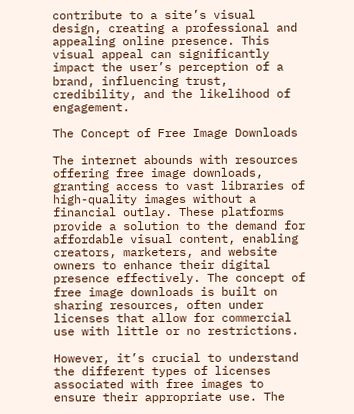contribute to a site’s visual design, creating a professional and appealing online presence. This visual appeal can significantly impact the user’s perception of a brand, influencing trust, credibility, and the likelihood of engagement.

The Concept of Free Image Downloads

The internet abounds with resources offering free image downloads, granting access to vast libraries of high-quality images without a financial outlay. These platforms provide a solution to the demand for affordable visual content, enabling creators, marketers, and website owners to enhance their digital presence effectively. The concept of free image downloads is built on sharing resources, often under licenses that allow for commercial use with little or no restrictions.

However, it’s crucial to understand the different types of licenses associated with free images to ensure their appropriate use. The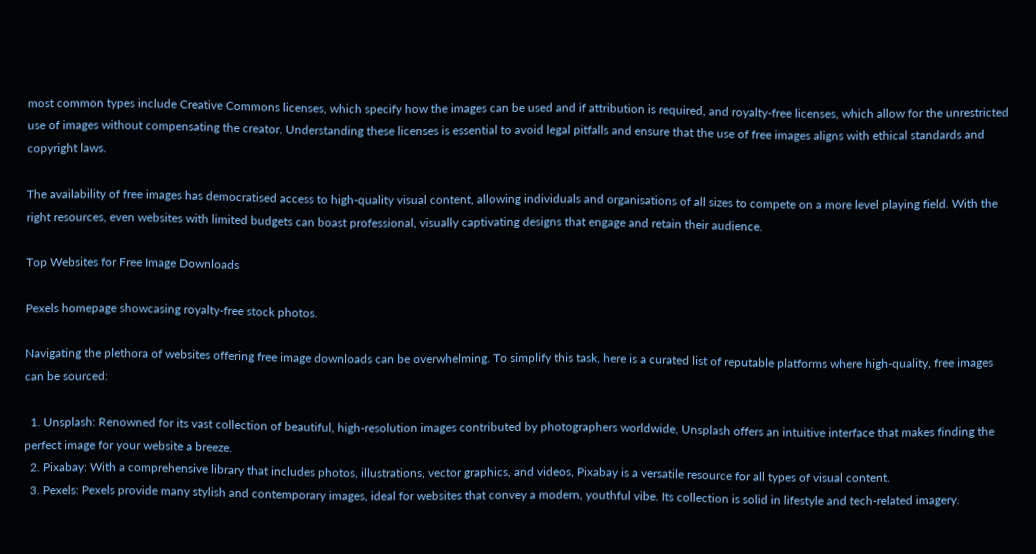most common types include Creative Commons licenses, which specify how the images can be used and if attribution is required, and royalty-free licenses, which allow for the unrestricted use of images without compensating the creator. Understanding these licenses is essential to avoid legal pitfalls and ensure that the use of free images aligns with ethical standards and copyright laws.

The availability of free images has democratised access to high-quality visual content, allowing individuals and organisations of all sizes to compete on a more level playing field. With the right resources, even websites with limited budgets can boast professional, visually captivating designs that engage and retain their audience.

Top Websites for Free Image Downloads

Pexels homepage showcasing royalty-free stock photos.

Navigating the plethora of websites offering free image downloads can be overwhelming. To simplify this task, here is a curated list of reputable platforms where high-quality, free images can be sourced:

  1. Unsplash: Renowned for its vast collection of beautiful, high-resolution images contributed by photographers worldwide, Unsplash offers an intuitive interface that makes finding the perfect image for your website a breeze.
  2. Pixabay: With a comprehensive library that includes photos, illustrations, vector graphics, and videos, Pixabay is a versatile resource for all types of visual content.
  3. Pexels: Pexels provide many stylish and contemporary images, ideal for websites that convey a modern, youthful vibe. Its collection is solid in lifestyle and tech-related imagery.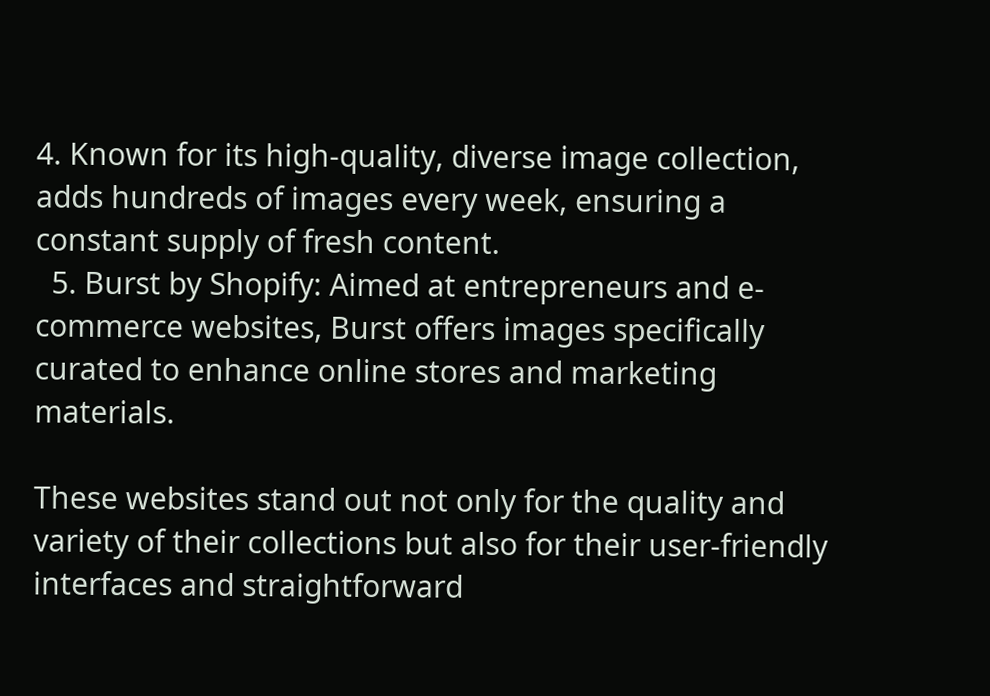4. Known for its high-quality, diverse image collection, adds hundreds of images every week, ensuring a constant supply of fresh content.
  5. Burst by Shopify: Aimed at entrepreneurs and e-commerce websites, Burst offers images specifically curated to enhance online stores and marketing materials.

These websites stand out not only for the quality and variety of their collections but also for their user-friendly interfaces and straightforward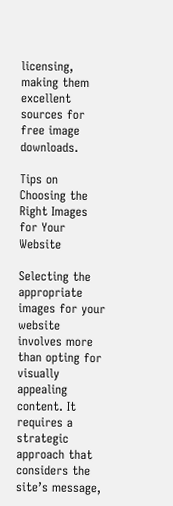licensing, making them excellent sources for free image downloads.

Tips on Choosing the Right Images for Your Website

Selecting the appropriate images for your website involves more than opting for visually appealing content. It requires a strategic approach that considers the site’s message,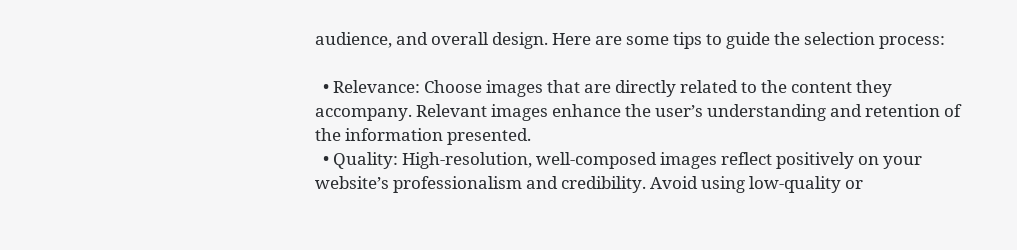audience, and overall design. Here are some tips to guide the selection process:

  • Relevance: Choose images that are directly related to the content they accompany. Relevant images enhance the user’s understanding and retention of the information presented.
  • Quality: High-resolution, well-composed images reflect positively on your website’s professionalism and credibility. Avoid using low-quality or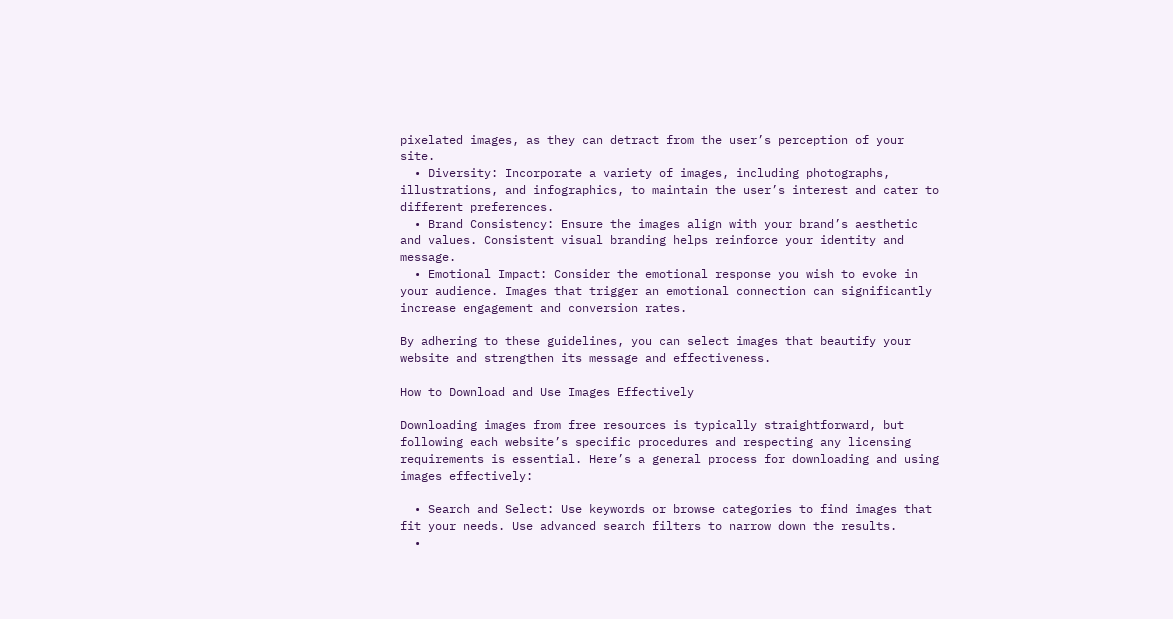pixelated images, as they can detract from the user’s perception of your site.
  • Diversity: Incorporate a variety of images, including photographs, illustrations, and infographics, to maintain the user’s interest and cater to different preferences.
  • Brand Consistency: Ensure the images align with your brand’s aesthetic and values. Consistent visual branding helps reinforce your identity and message.
  • Emotional Impact: Consider the emotional response you wish to evoke in your audience. Images that trigger an emotional connection can significantly increase engagement and conversion rates.

By adhering to these guidelines, you can select images that beautify your website and strengthen its message and effectiveness.

How to Download and Use Images Effectively

Downloading images from free resources is typically straightforward, but following each website’s specific procedures and respecting any licensing requirements is essential. Here’s a general process for downloading and using images effectively:

  • Search and Select: Use keywords or browse categories to find images that fit your needs. Use advanced search filters to narrow down the results.
  •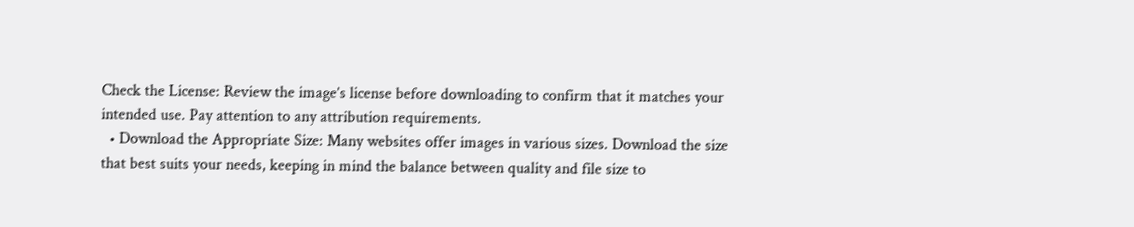Check the License: Review the image’s license before downloading to confirm that it matches your intended use. Pay attention to any attribution requirements.
  • Download the Appropriate Size: Many websites offer images in various sizes. Download the size that best suits your needs, keeping in mind the balance between quality and file size to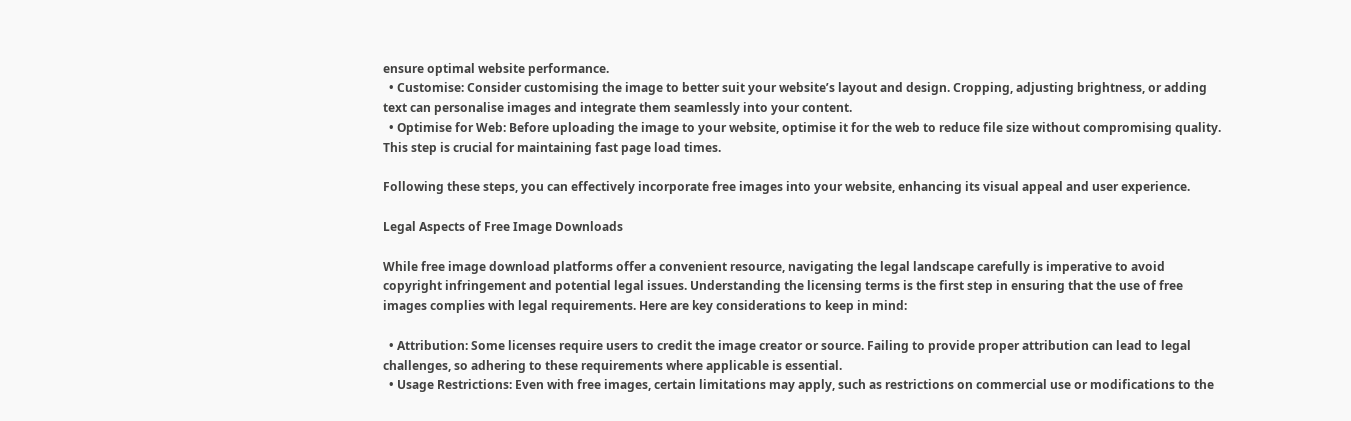ensure optimal website performance.
  • Customise: Consider customising the image to better suit your website’s layout and design. Cropping, adjusting brightness, or adding text can personalise images and integrate them seamlessly into your content.
  • Optimise for Web: Before uploading the image to your website, optimise it for the web to reduce file size without compromising quality. This step is crucial for maintaining fast page load times.

Following these steps, you can effectively incorporate free images into your website, enhancing its visual appeal and user experience.

Legal Aspects of Free Image Downloads

While free image download platforms offer a convenient resource, navigating the legal landscape carefully is imperative to avoid copyright infringement and potential legal issues. Understanding the licensing terms is the first step in ensuring that the use of free images complies with legal requirements. Here are key considerations to keep in mind:

  • Attribution: Some licenses require users to credit the image creator or source. Failing to provide proper attribution can lead to legal challenges, so adhering to these requirements where applicable is essential.
  • Usage Restrictions: Even with free images, certain limitations may apply, such as restrictions on commercial use or modifications to the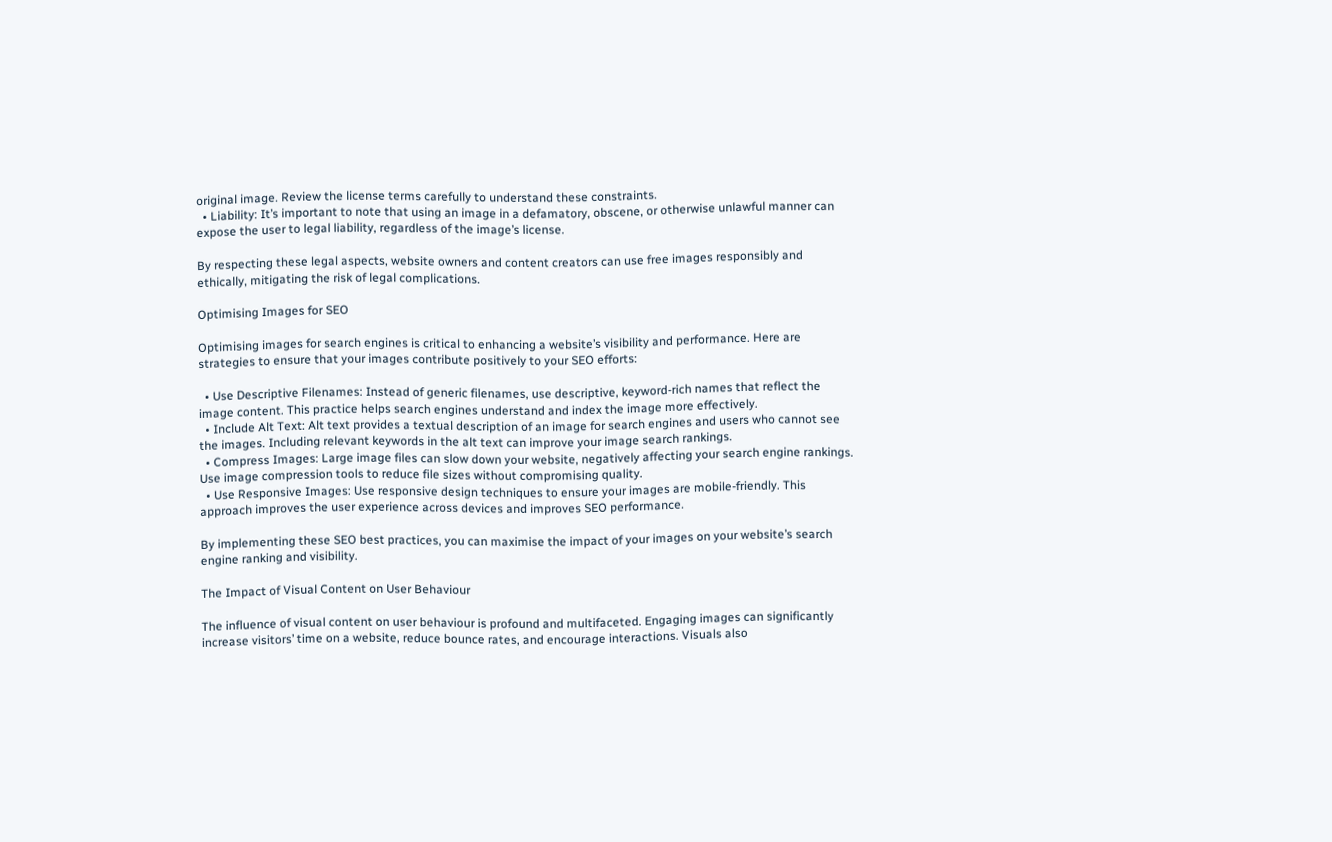original image. Review the license terms carefully to understand these constraints.
  • Liability: It’s important to note that using an image in a defamatory, obscene, or otherwise unlawful manner can expose the user to legal liability, regardless of the image’s license.

By respecting these legal aspects, website owners and content creators can use free images responsibly and ethically, mitigating the risk of legal complications.

Optimising Images for SEO

Optimising images for search engines is critical to enhancing a website’s visibility and performance. Here are strategies to ensure that your images contribute positively to your SEO efforts:

  • Use Descriptive Filenames: Instead of generic filenames, use descriptive, keyword-rich names that reflect the image content. This practice helps search engines understand and index the image more effectively.
  • Include Alt Text: Alt text provides a textual description of an image for search engines and users who cannot see the images. Including relevant keywords in the alt text can improve your image search rankings.
  • Compress Images: Large image files can slow down your website, negatively affecting your search engine rankings. Use image compression tools to reduce file sizes without compromising quality.
  • Use Responsive Images: Use responsive design techniques to ensure your images are mobile-friendly. This approach improves the user experience across devices and improves SEO performance.

By implementing these SEO best practices, you can maximise the impact of your images on your website’s search engine ranking and visibility.

The Impact of Visual Content on User Behaviour

The influence of visual content on user behaviour is profound and multifaceted. Engaging images can significantly increase visitors’ time on a website, reduce bounce rates, and encourage interactions. Visuals also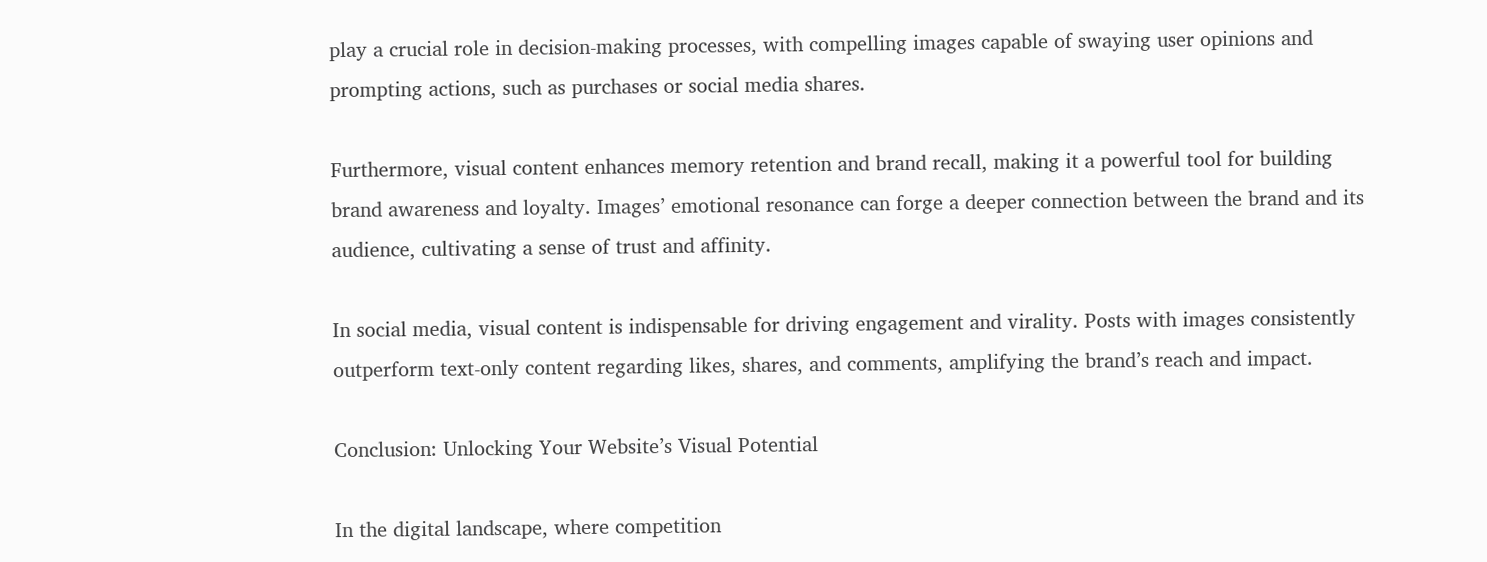play a crucial role in decision-making processes, with compelling images capable of swaying user opinions and prompting actions, such as purchases or social media shares.

Furthermore, visual content enhances memory retention and brand recall, making it a powerful tool for building brand awareness and loyalty. Images’ emotional resonance can forge a deeper connection between the brand and its audience, cultivating a sense of trust and affinity.

In social media, visual content is indispensable for driving engagement and virality. Posts with images consistently outperform text-only content regarding likes, shares, and comments, amplifying the brand’s reach and impact.

Conclusion: Unlocking Your Website’s Visual Potential

In the digital landscape, where competition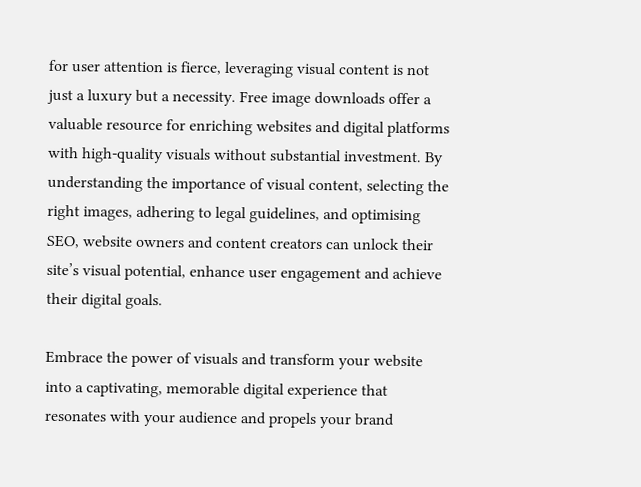for user attention is fierce, leveraging visual content is not just a luxury but a necessity. Free image downloads offer a valuable resource for enriching websites and digital platforms with high-quality visuals without substantial investment. By understanding the importance of visual content, selecting the right images, adhering to legal guidelines, and optimising SEO, website owners and content creators can unlock their site’s visual potential, enhance user engagement and achieve their digital goals.

Embrace the power of visuals and transform your website into a captivating, memorable digital experience that resonates with your audience and propels your brand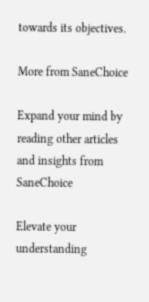towards its objectives.

More from SaneChoice

Expand your mind by reading other articles and insights from SaneChoice

Elevate your understanding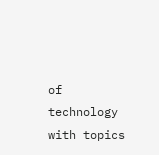of technology with topics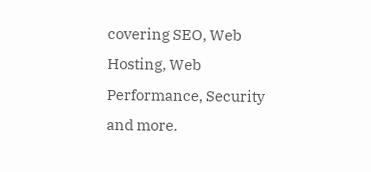covering SEO, Web Hosting, Web Performance, Security and more.